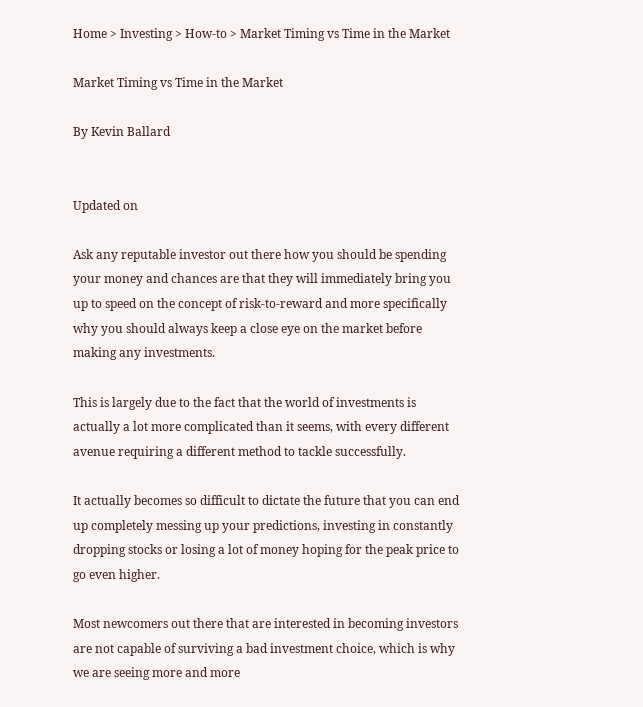Home > Investing > How-to > Market Timing vs Time in the Market

Market Timing vs Time in the Market

By Kevin Ballard


Updated on

Ask any reputable investor out there how you should be spending your money and chances are that they will immediately bring you up to speed on the concept of risk-to-reward and more specifically why you should always keep a close eye on the market before making any investments.

This is largely due to the fact that the world of investments is actually a lot more complicated than it seems, with every different avenue requiring a different method to tackle successfully.

It actually becomes so difficult to dictate the future that you can end up completely messing up your predictions, investing in constantly dropping stocks or losing a lot of money hoping for the peak price to go even higher.

Most newcomers out there that are interested in becoming investors are not capable of surviving a bad investment choice, which is why we are seeing more and more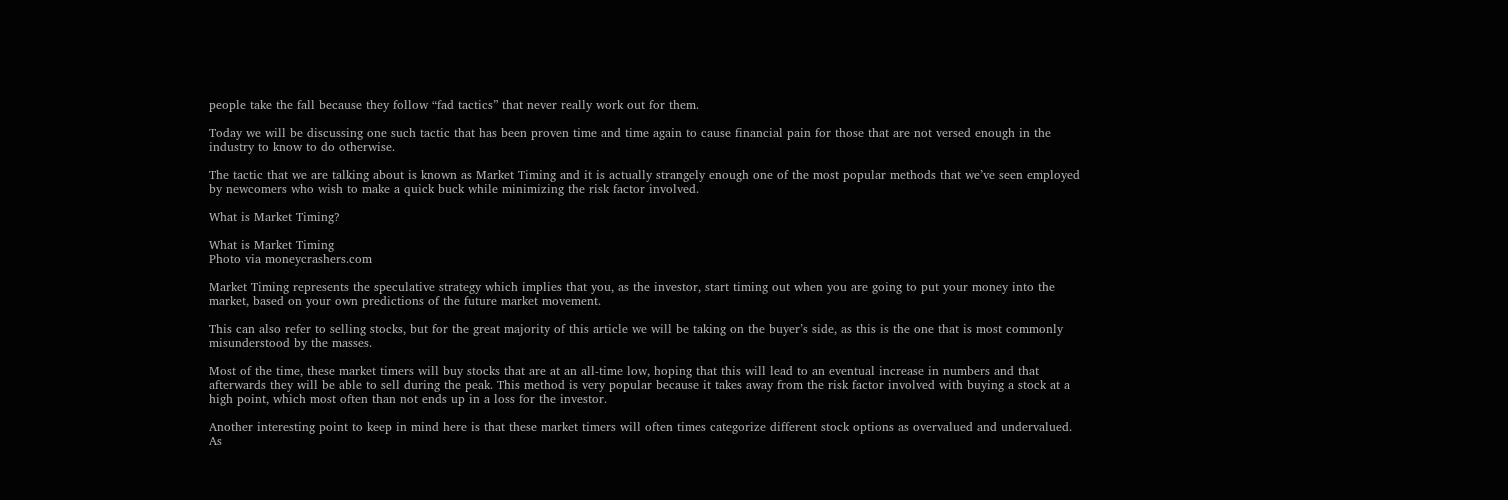people take the fall because they follow “fad tactics” that never really work out for them.

Today we will be discussing one such tactic that has been proven time and time again to cause financial pain for those that are not versed enough in the industry to know to do otherwise.

The tactic that we are talking about is known as Market Timing and it is actually strangely enough one of the most popular methods that we’ve seen employed by newcomers who wish to make a quick buck while minimizing the risk factor involved.

What is Market Timing?

What is Market Timing
Photo via moneycrashers.com

Market Timing represents the speculative strategy which implies that you, as the investor, start timing out when you are going to put your money into the market, based on your own predictions of the future market movement.

This can also refer to selling stocks, but for the great majority of this article we will be taking on the buyer’s side, as this is the one that is most commonly misunderstood by the masses.

Most of the time, these market timers will buy stocks that are at an all-time low, hoping that this will lead to an eventual increase in numbers and that afterwards they will be able to sell during the peak. This method is very popular because it takes away from the risk factor involved with buying a stock at a high point, which most often than not ends up in a loss for the investor.

Another interesting point to keep in mind here is that these market timers will often times categorize different stock options as overvalued and undervalued. As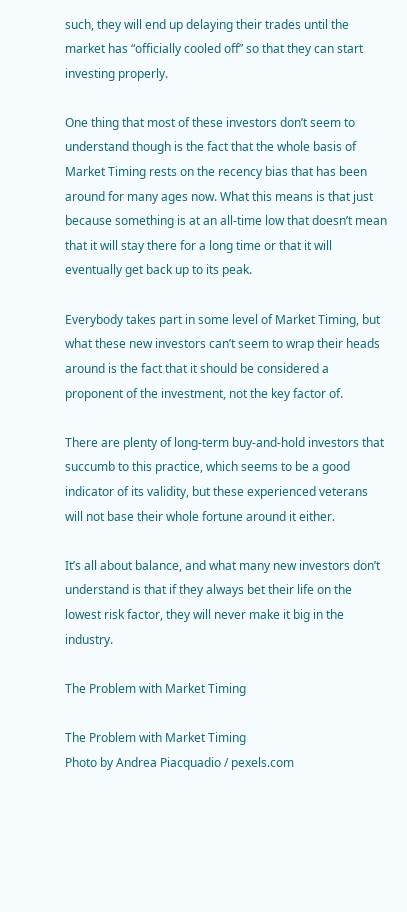such, they will end up delaying their trades until the market has “officially cooled off” so that they can start investing properly.

One thing that most of these investors don’t seem to understand though is the fact that the whole basis of Market Timing rests on the recency bias that has been around for many ages now. What this means is that just because something is at an all-time low that doesn’t mean that it will stay there for a long time or that it will eventually get back up to its peak.

Everybody takes part in some level of Market Timing, but what these new investors can’t seem to wrap their heads around is the fact that it should be considered a proponent of the investment, not the key factor of.

There are plenty of long-term buy-and-hold investors that succumb to this practice, which seems to be a good indicator of its validity, but these experienced veterans will not base their whole fortune around it either.

It’s all about balance, and what many new investors don’t understand is that if they always bet their life on the lowest risk factor, they will never make it big in the industry.

The Problem with Market Timing

The Problem with Market Timing
Photo by Andrea Piacquadio / pexels.com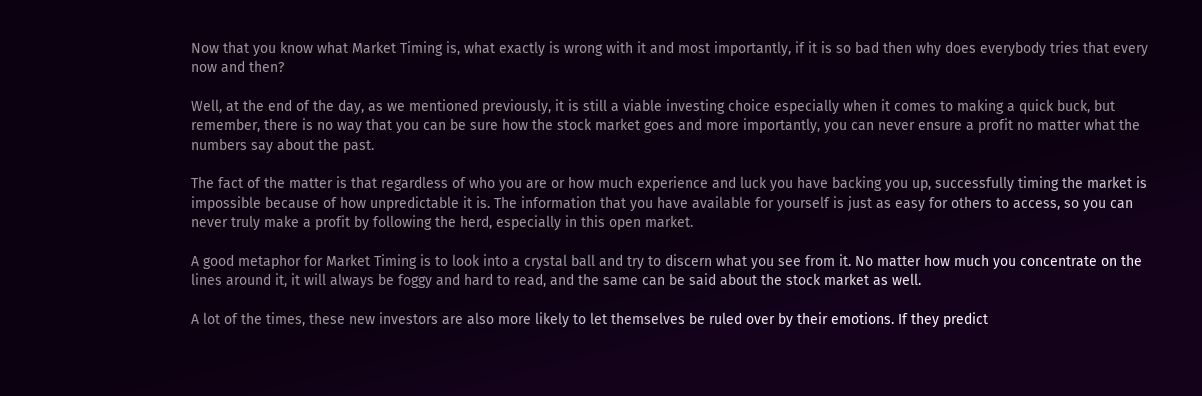Now that you know what Market Timing is, what exactly is wrong with it and most importantly, if it is so bad then why does everybody tries that every now and then?

Well, at the end of the day, as we mentioned previously, it is still a viable investing choice especially when it comes to making a quick buck, but remember, there is no way that you can be sure how the stock market goes and more importantly, you can never ensure a profit no matter what the numbers say about the past.

The fact of the matter is that regardless of who you are or how much experience and luck you have backing you up, successfully timing the market is impossible because of how unpredictable it is. The information that you have available for yourself is just as easy for others to access, so you can never truly make a profit by following the herd, especially in this open market.

A good metaphor for Market Timing is to look into a crystal ball and try to discern what you see from it. No matter how much you concentrate on the lines around it, it will always be foggy and hard to read, and the same can be said about the stock market as well.

A lot of the times, these new investors are also more likely to let themselves be ruled over by their emotions. If they predict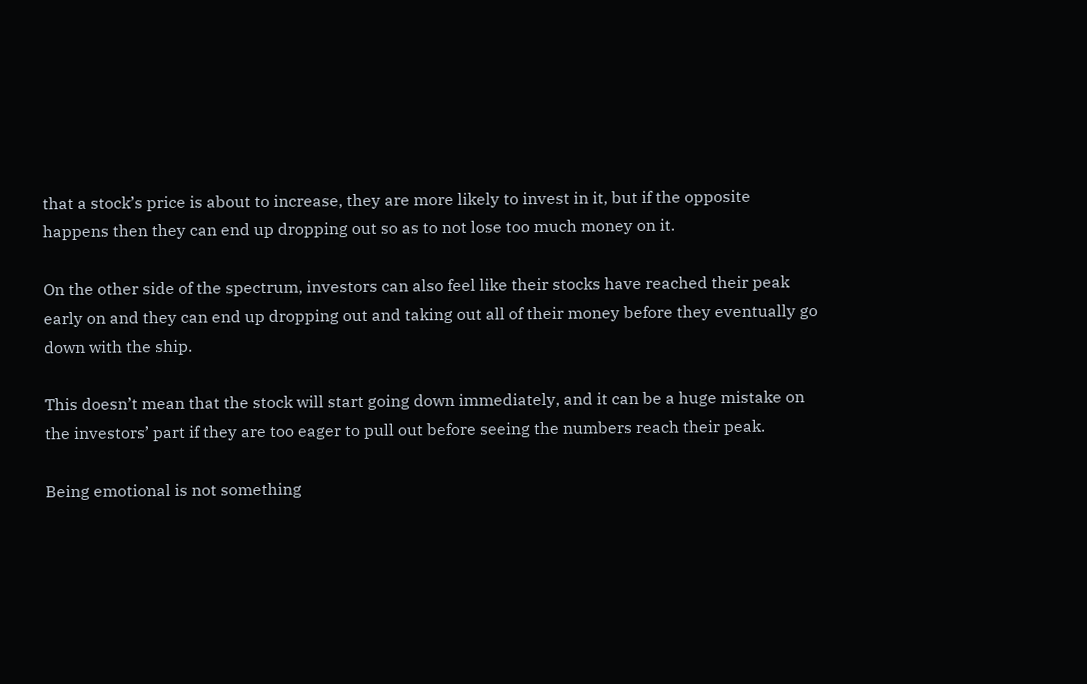that a stock’s price is about to increase, they are more likely to invest in it, but if the opposite happens then they can end up dropping out so as to not lose too much money on it.

On the other side of the spectrum, investors can also feel like their stocks have reached their peak early on and they can end up dropping out and taking out all of their money before they eventually go down with the ship.

This doesn’t mean that the stock will start going down immediately, and it can be a huge mistake on the investors’ part if they are too eager to pull out before seeing the numbers reach their peak.

Being emotional is not something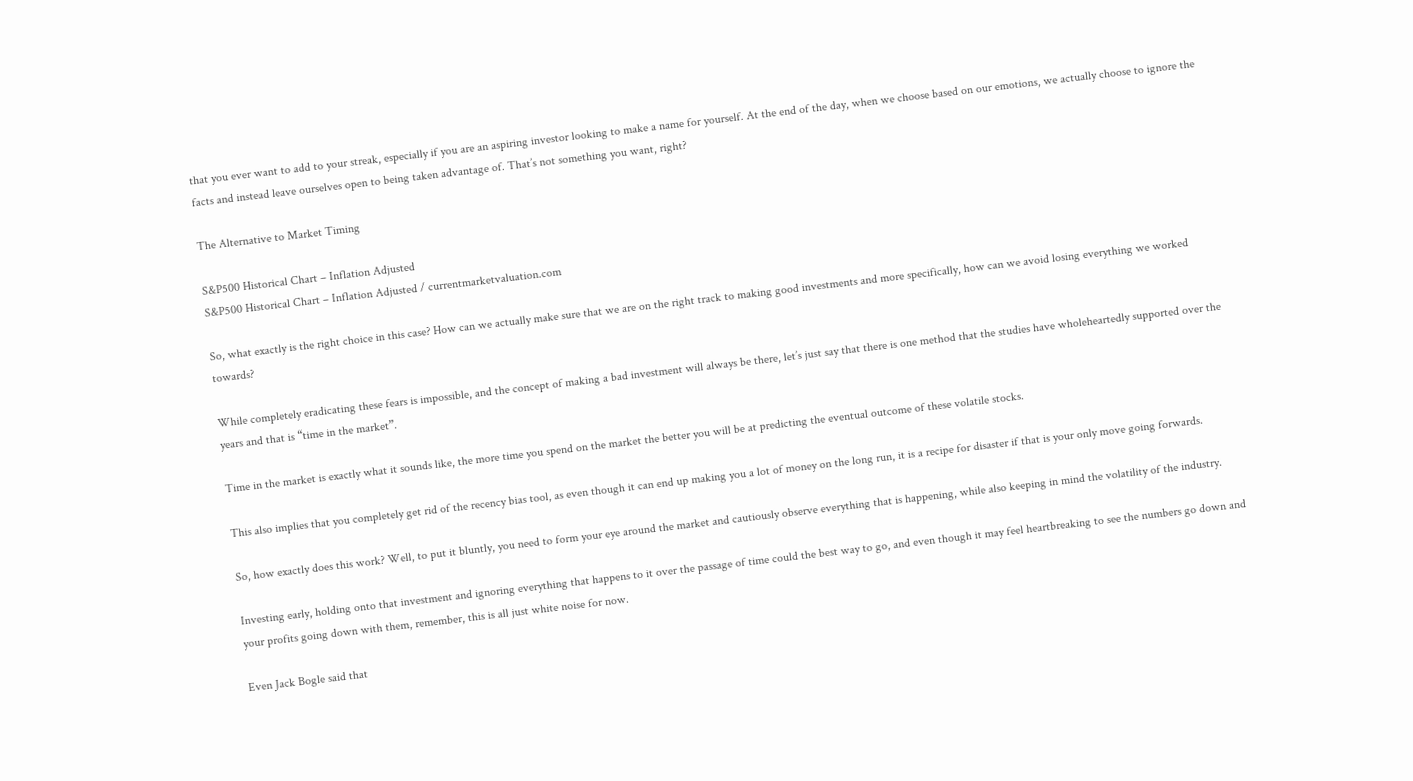that you ever want to add to your streak, especially if you are an aspiring investor looking to make a name for yourself. At the end of the day, when we choose based on our emotions, we actually choose to ignore the facts and instead leave ourselves open to being taken advantage of. That’s not something you want, right?

The Alternative to Market Timing

S&P500 Historical Chart – Inflation Adjusted
S&P500 Historical Chart – Inflation Adjusted / currentmarketvaluation.com

So, what exactly is the right choice in this case? How can we actually make sure that we are on the right track to making good investments and more specifically, how can we avoid losing everything we worked towards?

While completely eradicating these fears is impossible, and the concept of making a bad investment will always be there, let’s just say that there is one method that the studies have wholeheartedly supported over the years and that is “time in the market”.

Time in the market is exactly what it sounds like, the more time you spend on the market the better you will be at predicting the eventual outcome of these volatile stocks.

This also implies that you completely get rid of the recency bias tool, as even though it can end up making you a lot of money on the long run, it is a recipe for disaster if that is your only move going forwards.

So, how exactly does this work? Well, to put it bluntly, you need to form your eye around the market and cautiously observe everything that is happening, while also keeping in mind the volatility of the industry.

Investing early, holding onto that investment and ignoring everything that happens to it over the passage of time could the best way to go, and even though it may feel heartbreaking to see the numbers go down and your profits going down with them, remember, this is all just white noise for now.

Even Jack Bogle said that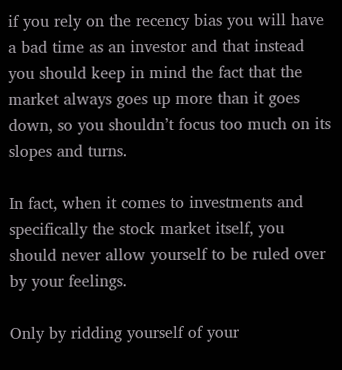if you rely on the recency bias you will have a bad time as an investor and that instead you should keep in mind the fact that the market always goes up more than it goes down, so you shouldn’t focus too much on its slopes and turns.

In fact, when it comes to investments and specifically the stock market itself, you should never allow yourself to be ruled over by your feelings.

Only by ridding yourself of your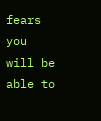fears you will be able to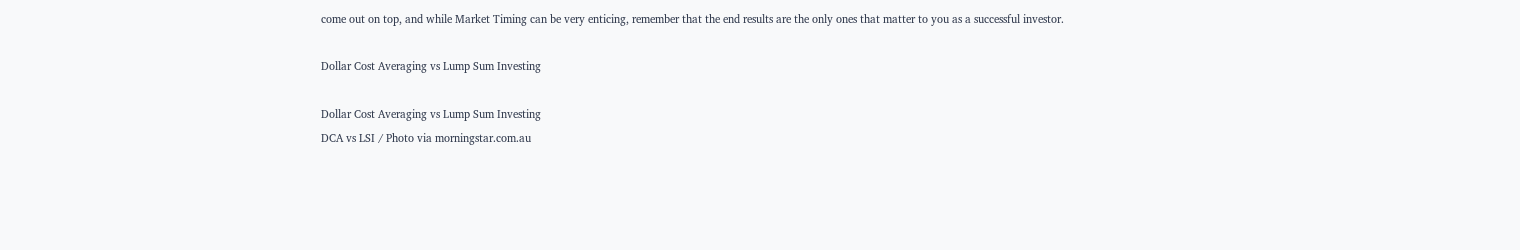come out on top, and while Market Timing can be very enticing, remember that the end results are the only ones that matter to you as a successful investor.

Dollar Cost Averaging vs Lump Sum Investing

Dollar Cost Averaging vs Lump Sum Investing
DCA vs LSI / Photo via morningstar.com.au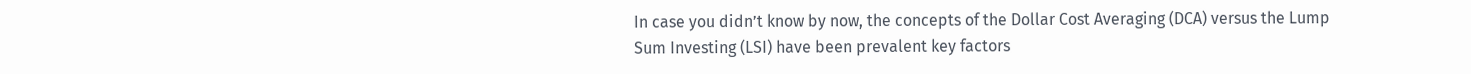In case you didn’t know by now, the concepts of the Dollar Cost Averaging (DCA) versus the Lump Sum Investing (LSI) have been prevalent key factors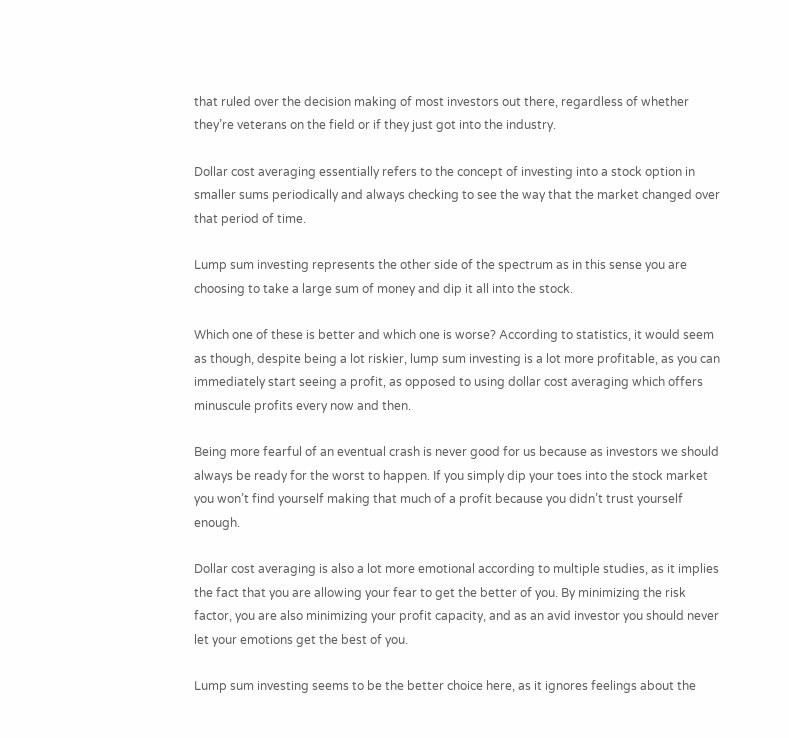that ruled over the decision making of most investors out there, regardless of whether they’re veterans on the field or if they just got into the industry.

Dollar cost averaging essentially refers to the concept of investing into a stock option in smaller sums periodically and always checking to see the way that the market changed over that period of time.

Lump sum investing represents the other side of the spectrum as in this sense you are choosing to take a large sum of money and dip it all into the stock.

Which one of these is better and which one is worse? According to statistics, it would seem as though, despite being a lot riskier, lump sum investing is a lot more profitable, as you can immediately start seeing a profit, as opposed to using dollar cost averaging which offers minuscule profits every now and then.

Being more fearful of an eventual crash is never good for us because as investors we should always be ready for the worst to happen. If you simply dip your toes into the stock market you won’t find yourself making that much of a profit because you didn’t trust yourself enough.

Dollar cost averaging is also a lot more emotional according to multiple studies, as it implies the fact that you are allowing your fear to get the better of you. By minimizing the risk factor, you are also minimizing your profit capacity, and as an avid investor you should never let your emotions get the best of you.

Lump sum investing seems to be the better choice here, as it ignores feelings about the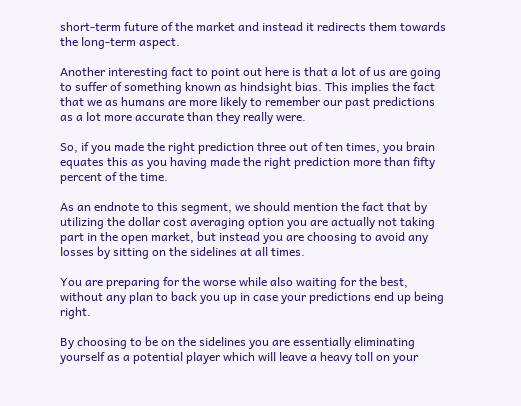short-term future of the market and instead it redirects them towards the long-term aspect.

Another interesting fact to point out here is that a lot of us are going to suffer of something known as hindsight bias. This implies the fact that we as humans are more likely to remember our past predictions as a lot more accurate than they really were.

So, if you made the right prediction three out of ten times, you brain equates this as you having made the right prediction more than fifty percent of the time.

As an endnote to this segment, we should mention the fact that by utilizing the dollar cost averaging option you are actually not taking part in the open market, but instead you are choosing to avoid any losses by sitting on the sidelines at all times.

You are preparing for the worse while also waiting for the best, without any plan to back you up in case your predictions end up being right.

By choosing to be on the sidelines you are essentially eliminating yourself as a potential player which will leave a heavy toll on your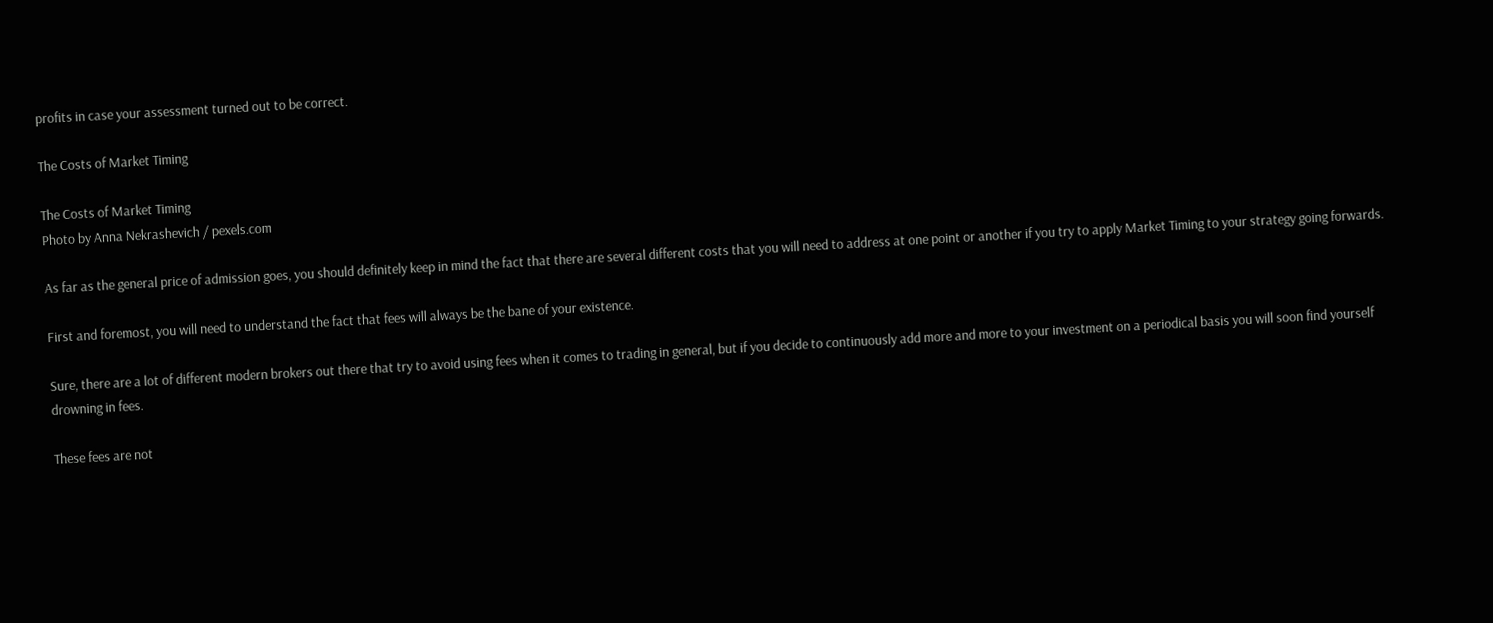profits in case your assessment turned out to be correct.

The Costs of Market Timing

The Costs of Market Timing
Photo by Anna Nekrashevich / pexels.com

As far as the general price of admission goes, you should definitely keep in mind the fact that there are several different costs that you will need to address at one point or another if you try to apply Market Timing to your strategy going forwards.

First and foremost, you will need to understand the fact that fees will always be the bane of your existence.

Sure, there are a lot of different modern brokers out there that try to avoid using fees when it comes to trading in general, but if you decide to continuously add more and more to your investment on a periodical basis you will soon find yourself drowning in fees.

These fees are not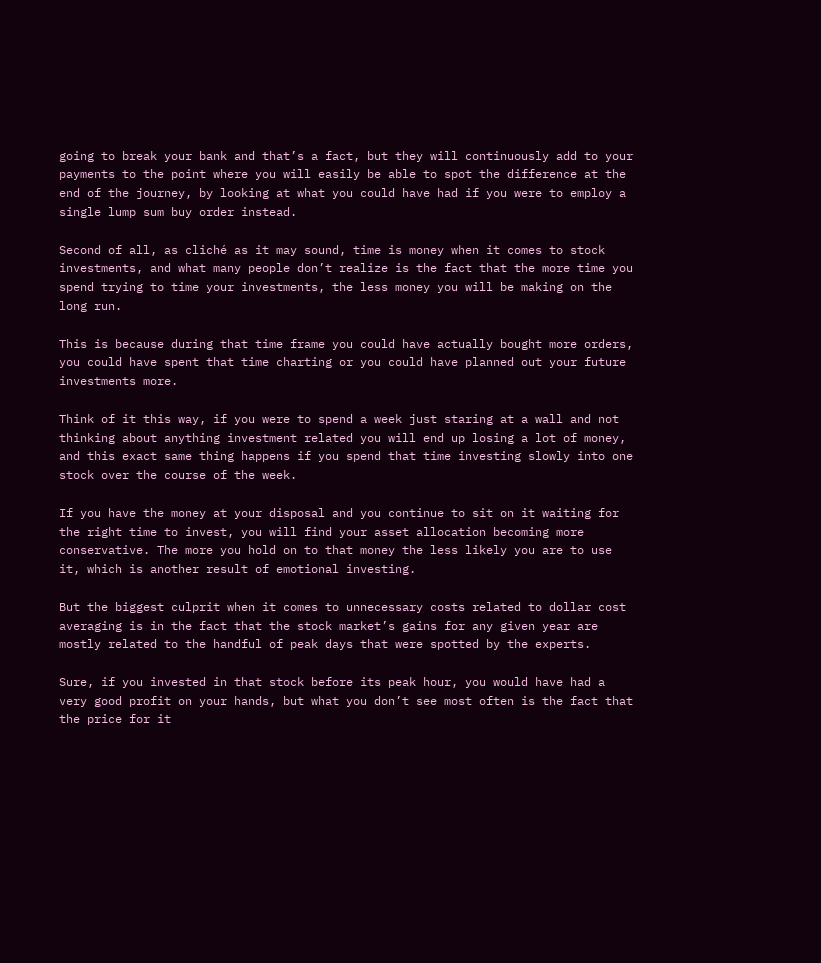going to break your bank and that’s a fact, but they will continuously add to your payments to the point where you will easily be able to spot the difference at the end of the journey, by looking at what you could have had if you were to employ a single lump sum buy order instead.

Second of all, as cliché as it may sound, time is money when it comes to stock investments, and what many people don’t realize is the fact that the more time you spend trying to time your investments, the less money you will be making on the long run.

This is because during that time frame you could have actually bought more orders, you could have spent that time charting or you could have planned out your future investments more.

Think of it this way, if you were to spend a week just staring at a wall and not thinking about anything investment related you will end up losing a lot of money, and this exact same thing happens if you spend that time investing slowly into one stock over the course of the week.

If you have the money at your disposal and you continue to sit on it waiting for the right time to invest, you will find your asset allocation becoming more conservative. The more you hold on to that money the less likely you are to use it, which is another result of emotional investing.

But the biggest culprit when it comes to unnecessary costs related to dollar cost averaging is in the fact that the stock market’s gains for any given year are mostly related to the handful of peak days that were spotted by the experts.

Sure, if you invested in that stock before its peak hour, you would have had a very good profit on your hands, but what you don’t see most often is the fact that the price for it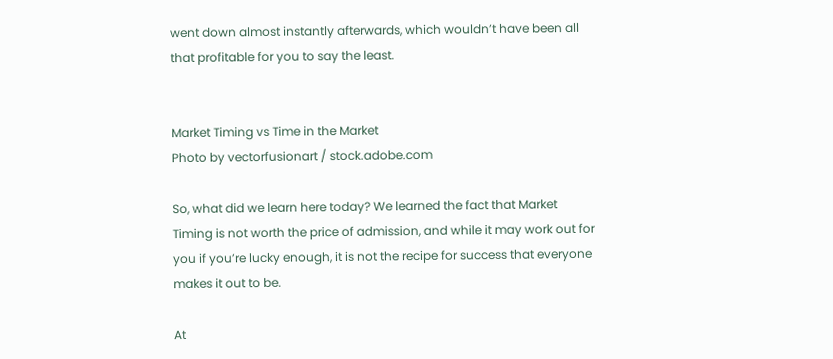went down almost instantly afterwards, which wouldn’t have been all that profitable for you to say the least.


Market Timing vs Time in the Market
Photo by vectorfusionart / stock.adobe.com

So, what did we learn here today? We learned the fact that Market Timing is not worth the price of admission, and while it may work out for you if you’re lucky enough, it is not the recipe for success that everyone makes it out to be.

At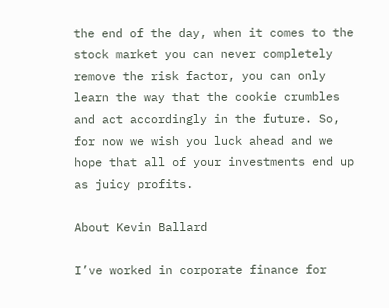the end of the day, when it comes to the stock market you can never completely remove the risk factor, you can only learn the way that the cookie crumbles and act accordingly in the future. So, for now we wish you luck ahead and we hope that all of your investments end up as juicy profits.

About Kevin Ballard

I’ve worked in corporate finance for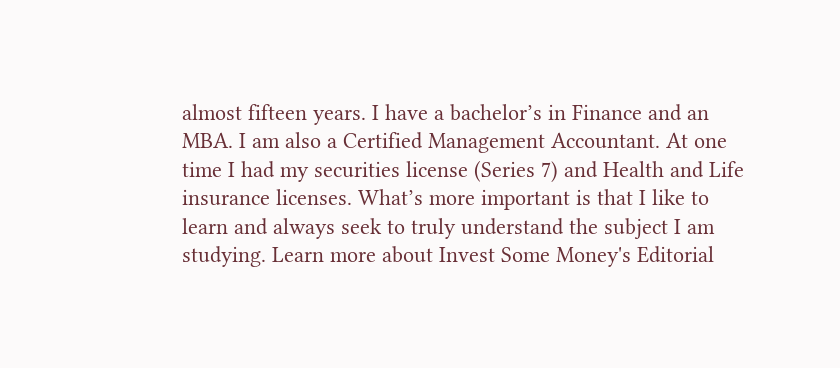almost fifteen years. I have a bachelor’s in Finance and an MBA. I am also a Certified Management Accountant. At one time I had my securities license (Series 7) and Health and Life insurance licenses. What’s more important is that I like to learn and always seek to truly understand the subject I am studying. Learn more about Invest Some Money's Editorial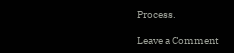Process.

Leave a Comment